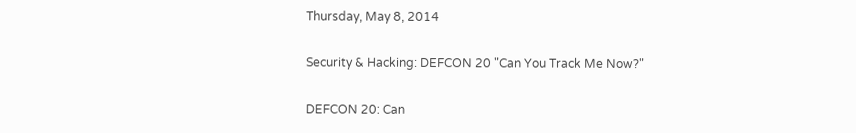Thursday, May 8, 2014

Security & Hacking: DEFCON 20 "Can You Track Me Now?"

DEFCON 20: Can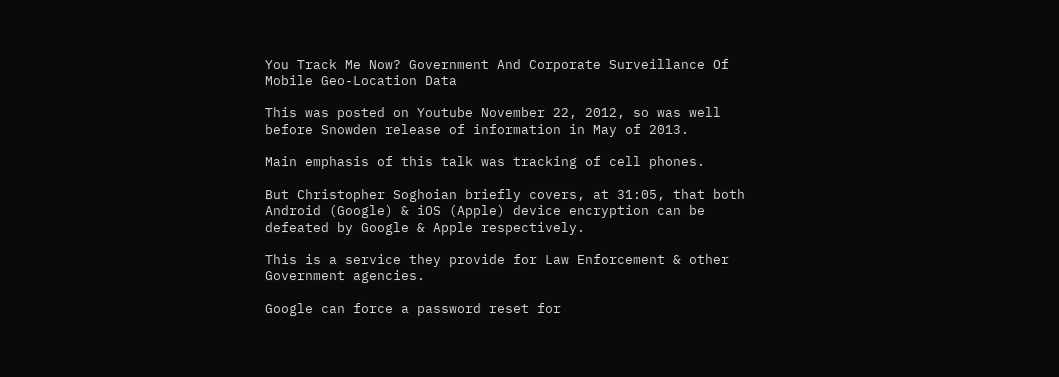You Track Me Now? Government And Corporate Surveillance Of Mobile Geo-Location Data

This was posted on Youtube November 22, 2012, so was well before Snowden release of information in May of 2013.

Main emphasis of this talk was tracking of cell phones.

But Christopher Soghoian briefly covers, at 31:05, that both Android (Google) & iOS (Apple) device encryption can be defeated by Google & Apple respectively.

This is a service they provide for Law Enforcement & other Government agencies.

Google can force a password reset for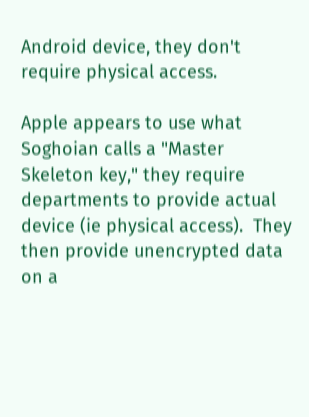Android device, they don't require physical access.

Apple appears to use what Soghoian calls a "Master Skeleton key," they require departments to provide actual device (ie physical access).  They then provide unencrypted data on a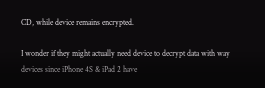CD, while device remains encrypted.

I wonder if they might actually need device to decrypt data with way devices since iPhone 4S & iPad 2 have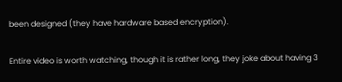been designed (they have hardware based encryption).

Entire video is worth watching, though it is rather long, they joke about having 3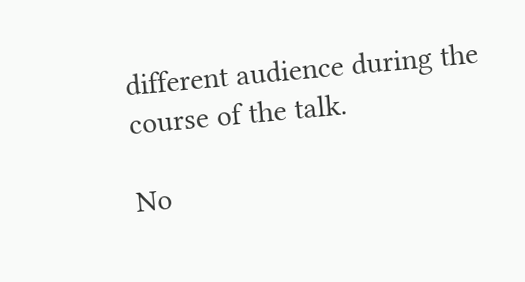different audience during the course of the talk.

No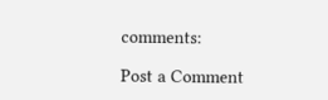comments:

Post a Comment